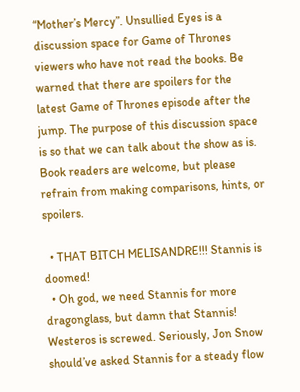“Mother’s Mercy”. Unsullied Eyes is a discussion space for Game of Thrones viewers who have not read the books. Be warned that there are spoilers for the latest Game of Thrones episode after the jump. The purpose of this discussion space is so that we can talk about the show as is. Book readers are welcome, but please refrain from making comparisons, hints, or spoilers.

  • THAT BITCH MELISANDRE!!! Stannis is doomed!
  • Oh god, we need Stannis for more dragonglass, but damn that Stannis! Westeros is screwed. Seriously, Jon Snow should’ve asked Stannis for a steady flow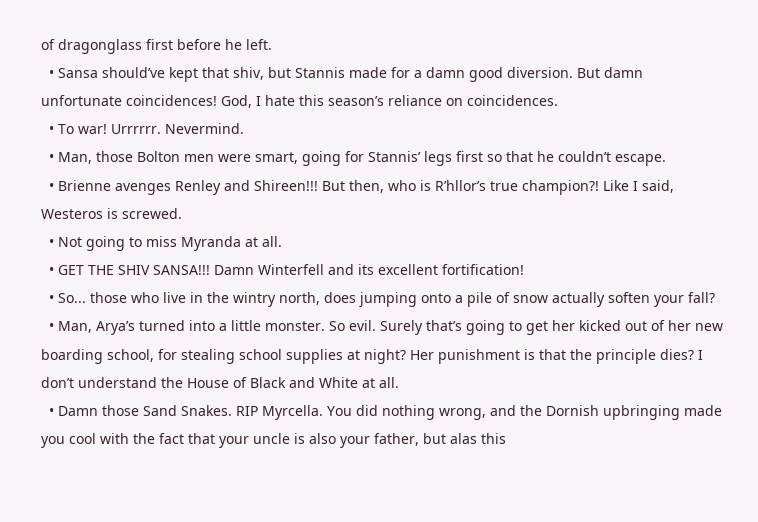of dragonglass first before he left.
  • Sansa should’ve kept that shiv, but Stannis made for a damn good diversion. But damn unfortunate coincidences! God, I hate this season’s reliance on coincidences.
  • To war! Urrrrrr. Nevermind.
  • Man, those Bolton men were smart, going for Stannis’ legs first so that he couldn’t escape.
  • Brienne avenges Renley and Shireen!!! But then, who is R’hllor’s true champion?! Like I said, Westeros is screwed.
  • Not going to miss Myranda at all.
  • GET THE SHIV SANSA!!! Damn Winterfell and its excellent fortification!
  • So... those who live in the wintry north, does jumping onto a pile of snow actually soften your fall?
  • Man, Arya’s turned into a little monster. So evil. Surely that’s going to get her kicked out of her new boarding school, for stealing school supplies at night? Her punishment is that the principle dies? I don’t understand the House of Black and White at all.
  • Damn those Sand Snakes. RIP Myrcella. You did nothing wrong, and the Dornish upbringing made you cool with the fact that your uncle is also your father, but alas this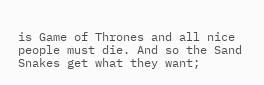is Game of Thrones and all nice people must die. And so the Sand Snakes get what they want;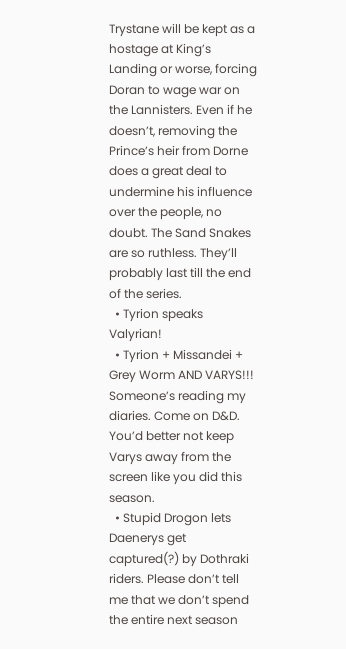Trystane will be kept as a hostage at King’s Landing or worse, forcing Doran to wage war on the Lannisters. Even if he doesn’t, removing the Prince’s heir from Dorne does a great deal to undermine his influence over the people, no doubt. The Sand Snakes are so ruthless. They’ll probably last till the end of the series.
  • Tyrion speaks Valyrian!
  • Tyrion + Missandei + Grey Worm AND VARYS!!! Someone’s reading my diaries. Come on D&D. You’d better not keep Varys away from the screen like you did this season.
  • Stupid Drogon lets Daenerys get captured(?) by Dothraki riders. Please don’t tell me that we don’t spend the entire next season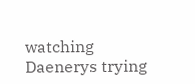watching Daenerys trying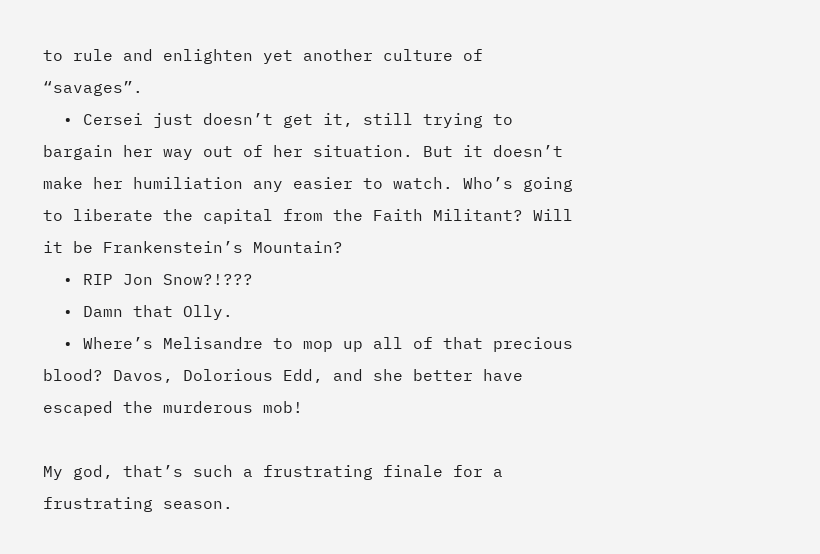to rule and enlighten yet another culture of “savages”.
  • Cersei just doesn’t get it, still trying to bargain her way out of her situation. But it doesn’t make her humiliation any easier to watch. Who’s going to liberate the capital from the Faith Militant? Will it be Frankenstein’s Mountain?
  • RIP Jon Snow?!???
  • Damn that Olly.
  • Where’s Melisandre to mop up all of that precious blood? Davos, Dolorious Edd, and she better have escaped the murderous mob!

My god, that’s such a frustrating finale for a frustrating season.